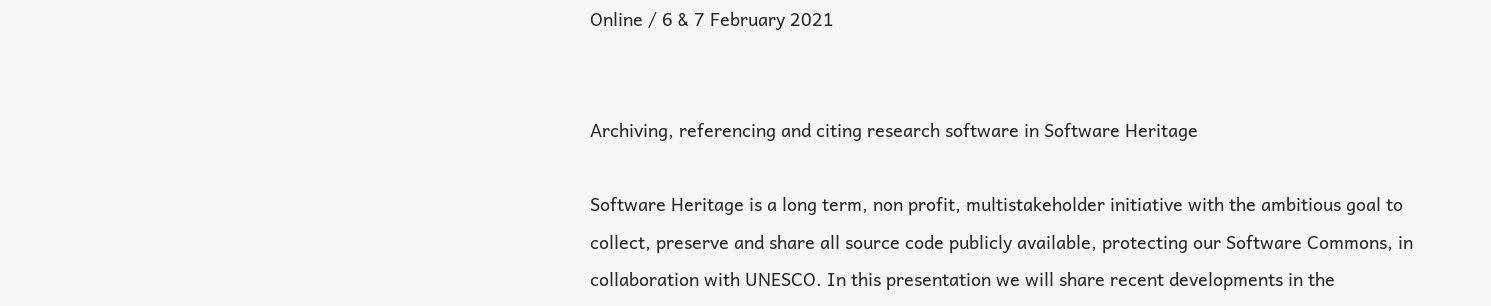Online / 6 & 7 February 2021


Archiving, referencing and citing research software in Software Heritage

Software Heritage is a long term, non profit, multistakeholder initiative with the ambitious goal to collect, preserve and share all source code publicly available, protecting our Software Commons, in collaboration with UNESCO. In this presentation we will share recent developments in the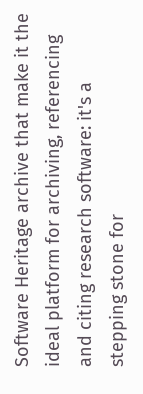Software Heritage archive that make it the ideal platform for archiving, referencing and citing research software: it's a stepping stone for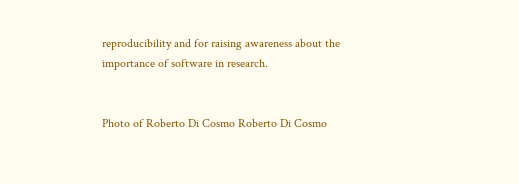reproducibility and for raising awareness about the importance of software in research.


Photo of Roberto Di Cosmo Roberto Di Cosmo